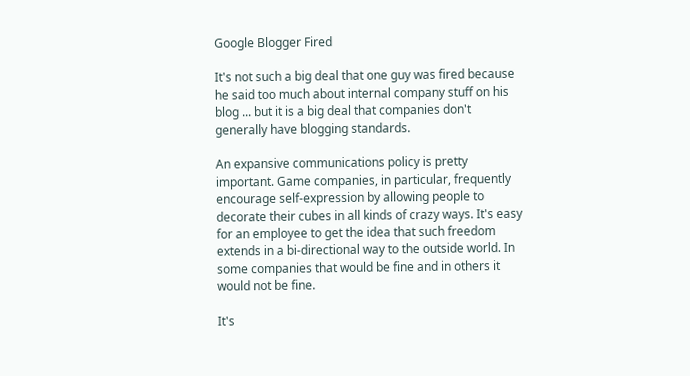Google Blogger Fired

It's not such a big deal that one guy was fired because he said too much about internal company stuff on his blog ... but it is a big deal that companies don't generally have blogging standards.

An expansive communications policy is pretty important. Game companies, in particular, frequently encourage self-expression by allowing people to decorate their cubes in all kinds of crazy ways. It's easy for an employee to get the idea that such freedom extends in a bi-directional way to the outside world. In some companies that would be fine and in others it would not be fine.

It's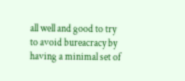all well and good to try to avoid bureacracy by having a minimal set of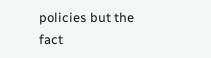policies but the fact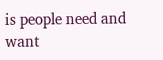is people need and want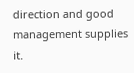direction and good management supplies it.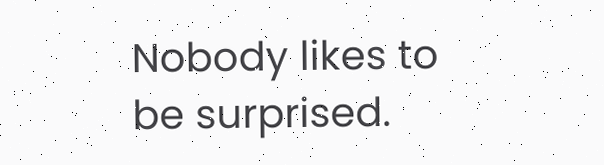Nobody likes to be surprised.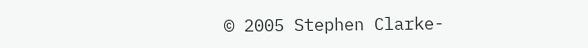© 2005 Stephen Clarke-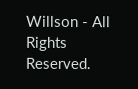Willson - All Rights Reserved.